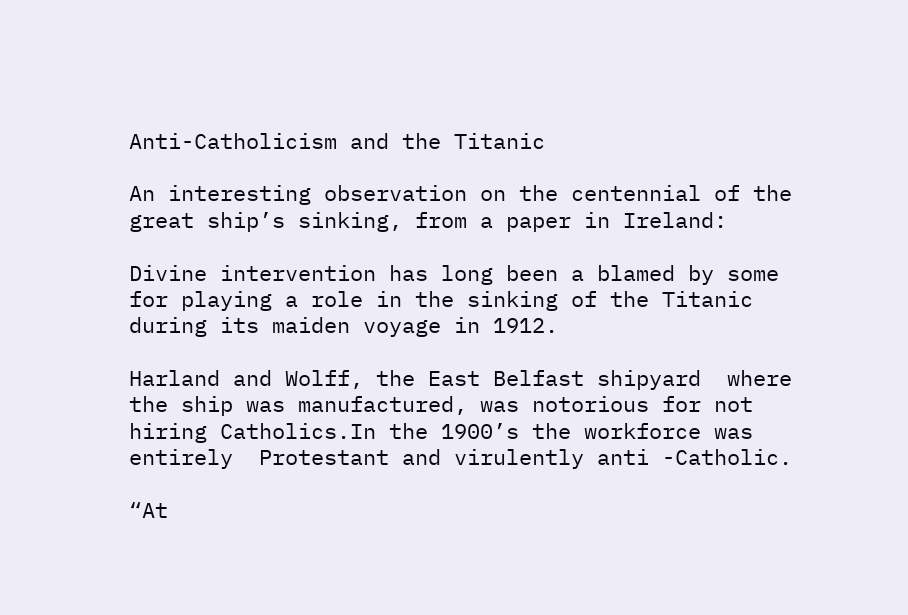Anti-Catholicism and the Titanic

An interesting observation on the centennial of the great ship’s sinking, from a paper in Ireland:

Divine intervention has long been a blamed by some for playing a role in the sinking of the Titanic during its maiden voyage in 1912.

Harland and Wolff, the East Belfast shipyard  where the ship was manufactured, was notorious for not hiring Catholics.In the 1900’s the workforce was entirely  Protestant and virulently anti -Catholic.

“At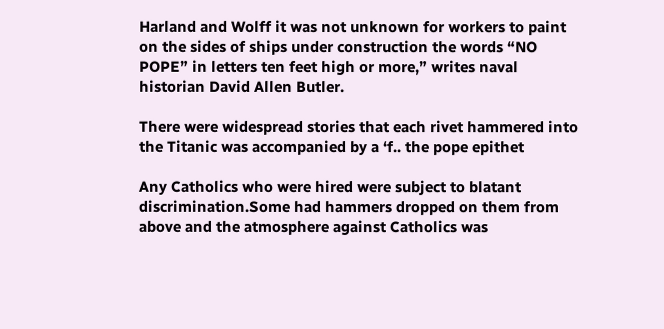Harland and Wolff it was not unknown for workers to paint on the sides of ships under construction the words “NO POPE” in letters ten feet high or more,” writes naval historian David Allen Butler.

There were widespread stories that each rivet hammered into the Titanic was accompanied by a ‘f.. the pope epithet

Any Catholics who were hired were subject to blatant discrimination.Some had hammers dropped on them from above and the atmosphere against Catholics was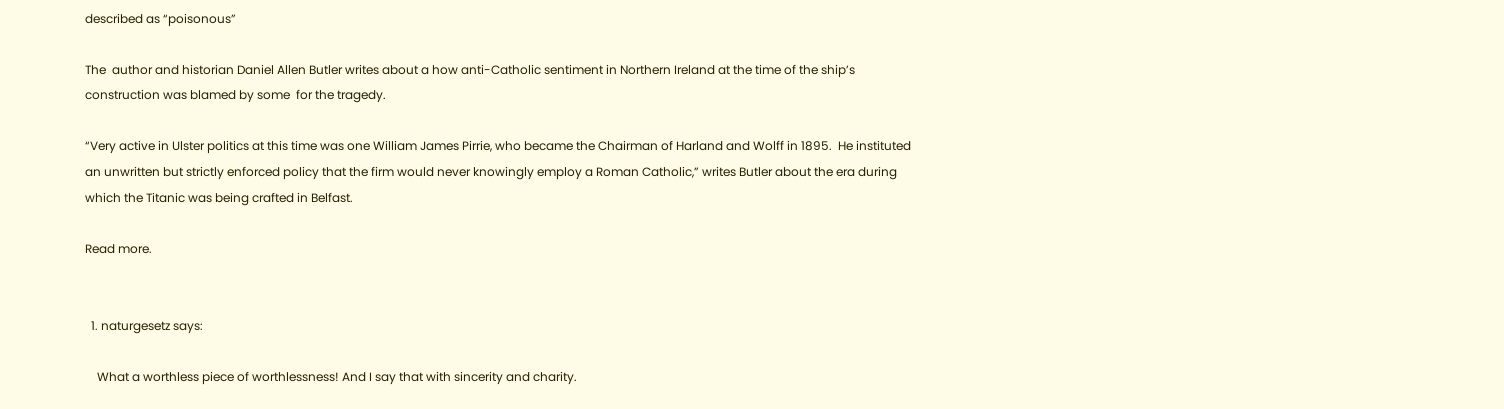described as “poisonous”

The  author and historian Daniel Allen Butler writes about a how anti-Catholic sentiment in Northern Ireland at the time of the ship’s construction was blamed by some  for the tragedy.

“Very active in Ulster politics at this time was one William James Pirrie, who became the Chairman of Harland and Wolff in 1895.  He instituted an unwritten but strictly enforced policy that the firm would never knowingly employ a Roman Catholic,” writes Butler about the era during which the Titanic was being crafted in Belfast.

Read more.


  1. naturgesetz says:

    What a worthless piece of worthlessness! And I say that with sincerity and charity.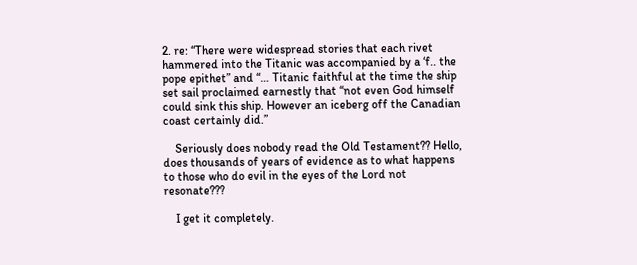2. re: “There were widespread stories that each rivet hammered into the Titanic was accompanied by a ‘f.. the pope epithet” and “… Titanic faithful at the time the ship set sail proclaimed earnestly that “not even God himself could sink this ship. However an iceberg off the Canadian coast certainly did.”

    Seriously does nobody read the Old Testament?? Hello, does thousands of years of evidence as to what happens to those who do evil in the eyes of the Lord not resonate???

    I get it completely.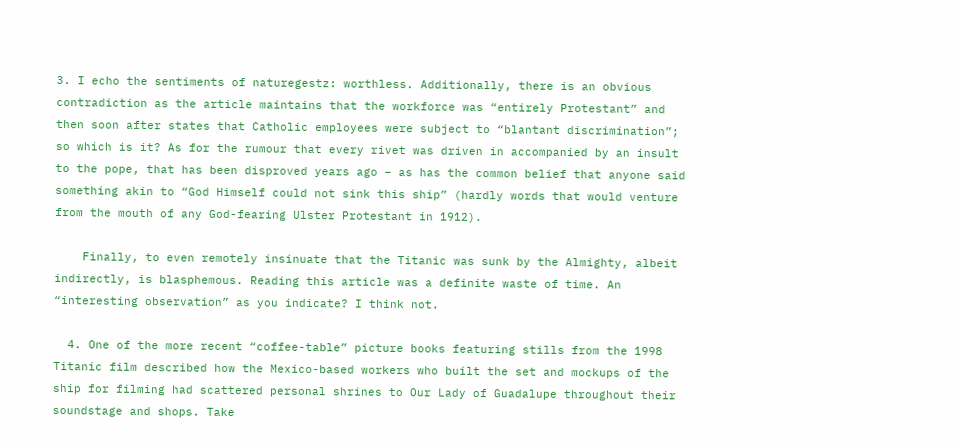3. I echo the sentiments of naturegestz: worthless. Additionally, there is an obvious contradiction as the article maintains that the workforce was “entirely Protestant” and then soon after states that Catholic employees were subject to “blantant discrimination”; so which is it? As for the rumour that every rivet was driven in accompanied by an insult to the pope, that has been disproved years ago – as has the common belief that anyone said something akin to “God Himself could not sink this ship” (hardly words that would venture from the mouth of any God-fearing Ulster Protestant in 1912).

    Finally, to even remotely insinuate that the Titanic was sunk by the Almighty, albeit indirectly, is blasphemous. Reading this article was a definite waste of time. An “interesting observation” as you indicate? I think not.

  4. One of the more recent “coffee-table” picture books featuring stills from the 1998 Titanic film described how the Mexico-based workers who built the set and mockups of the ship for filming had scattered personal shrines to Our Lady of Guadalupe throughout their soundstage and shops. Take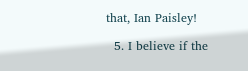that, Ian Paisley!

  5. I believe if the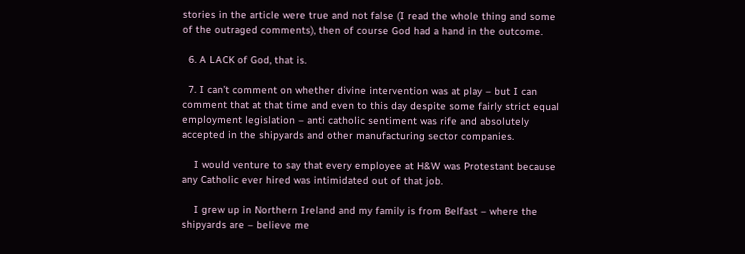stories in the article were true and not false (I read the whole thing and some of the outraged comments), then of course God had a hand in the outcome.

  6. A LACK of God, that is.

  7. I can’t comment on whether divine intervention was at play – but I can comment that at that time and even to this day despite some fairly strict equal employment legislation – anti catholic sentiment was rife and absolutely accepted in the shipyards and other manufacturing sector companies.

    I would venture to say that every employee at H&W was Protestant because any Catholic ever hired was intimidated out of that job.

    I grew up in Northern Ireland and my family is from Belfast – where the shipyards are – believe me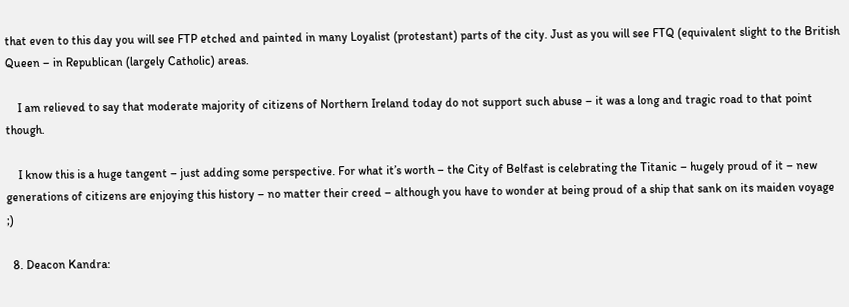that even to this day you will see FTP etched and painted in many Loyalist (protestant) parts of the city. Just as you will see FTQ (equivalent slight to the British Queen – in Republican (largely Catholic) areas.

    I am relieved to say that moderate majority of citizens of Northern Ireland today do not support such abuse – it was a long and tragic road to that point though.

    I know this is a huge tangent – just adding some perspective. For what it’s worth – the City of Belfast is celebrating the Titanic – hugely proud of it – new generations of citizens are enjoying this history – no matter their creed – although you have to wonder at being proud of a ship that sank on its maiden voyage ;)

  8. Deacon Kandra: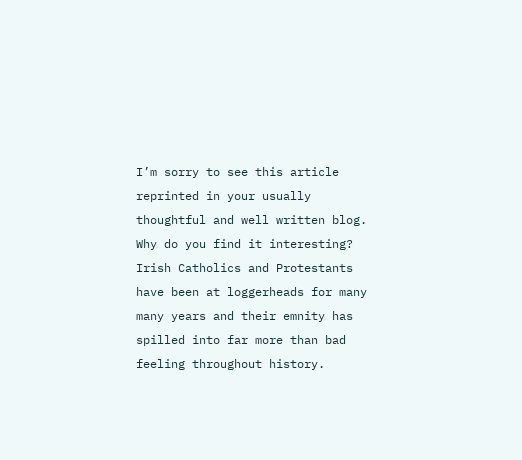I’m sorry to see this article reprinted in your usually thoughtful and well written blog. Why do you find it interesting? Irish Catholics and Protestants have been at loggerheads for many many years and their emnity has spilled into far more than bad feeling throughout history.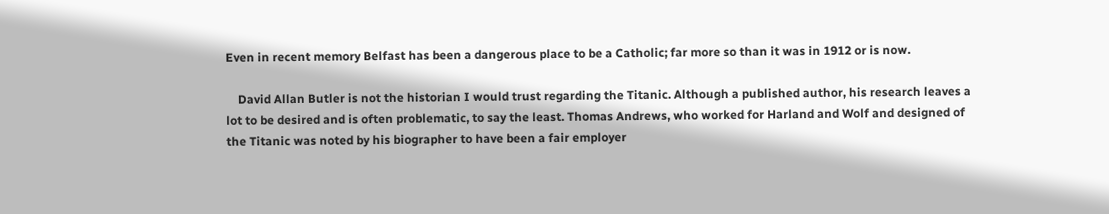Even in recent memory Belfast has been a dangerous place to be a Catholic; far more so than it was in 1912 or is now.

    David Allan Butler is not the historian I would trust regarding the Titanic. Although a published author, his research leaves a lot to be desired and is often problematic, to say the least. Thomas Andrews, who worked for Harland and Wolf and designed of the Titanic was noted by his biographer to have been a fair employer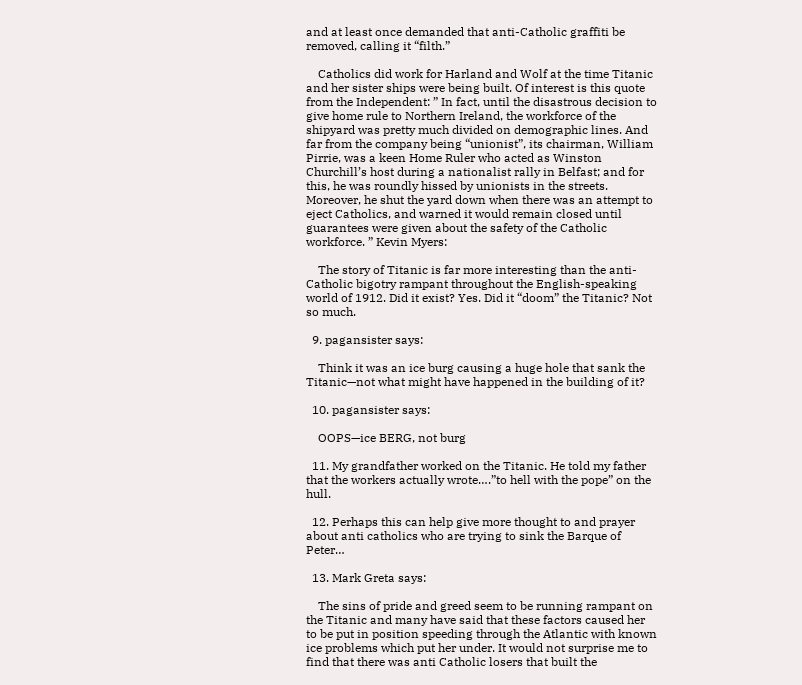and at least once demanded that anti-Catholic graffiti be removed, calling it “filth.”

    Catholics did work for Harland and Wolf at the time Titanic and her sister ships were being built. Of interest is this quote from the Independent: ” In fact, until the disastrous decision to give home rule to Northern Ireland, the workforce of the shipyard was pretty much divided on demographic lines. And far from the company being “unionist”, its chairman, William Pirrie, was a keen Home Ruler who acted as Winston Churchill’s host during a nationalist rally in Belfast; and for this, he was roundly hissed by unionists in the streets. Moreover, he shut the yard down when there was an attempt to eject Catholics, and warned it would remain closed until guarantees were given about the safety of the Catholic workforce. ” Kevin Myers:

    The story of Titanic is far more interesting than the anti-Catholic bigotry rampant throughout the English-speaking world of 1912. Did it exist? Yes. Did it “doom” the Titanic? Not so much.

  9. pagansister says:

    Think it was an ice burg causing a huge hole that sank the Titanic—not what might have happened in the building of it?

  10. pagansister says:

    OOPS—ice BERG, not burg

  11. My grandfather worked on the Titanic. He told my father that the workers actually wrote….”to hell with the pope” on the hull.

  12. Perhaps this can help give more thought to and prayer about anti catholics who are trying to sink the Barque of Peter…

  13. Mark Greta says:

    The sins of pride and greed seem to be running rampant on the Titanic and many have said that these factors caused her to be put in position speeding through the Atlantic with known ice problems which put her under. It would not surprise me to find that there was anti Catholic losers that built the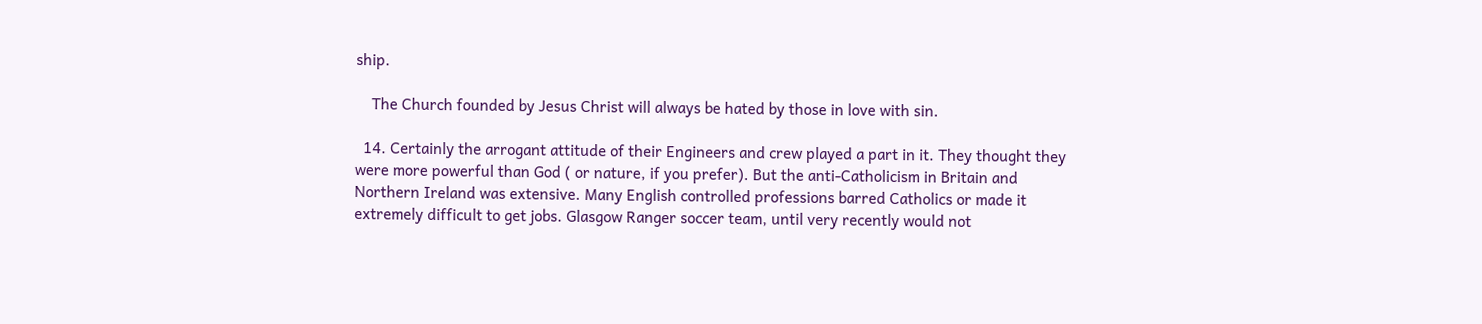ship.

    The Church founded by Jesus Christ will always be hated by those in love with sin.

  14. Certainly the arrogant attitude of their Engineers and crew played a part in it. They thought they were more powerful than God ( or nature, if you prefer). But the anti-Catholicism in Britain and Northern Ireland was extensive. Many English controlled professions barred Catholics or made it extremely difficult to get jobs. Glasgow Ranger soccer team, until very recently would not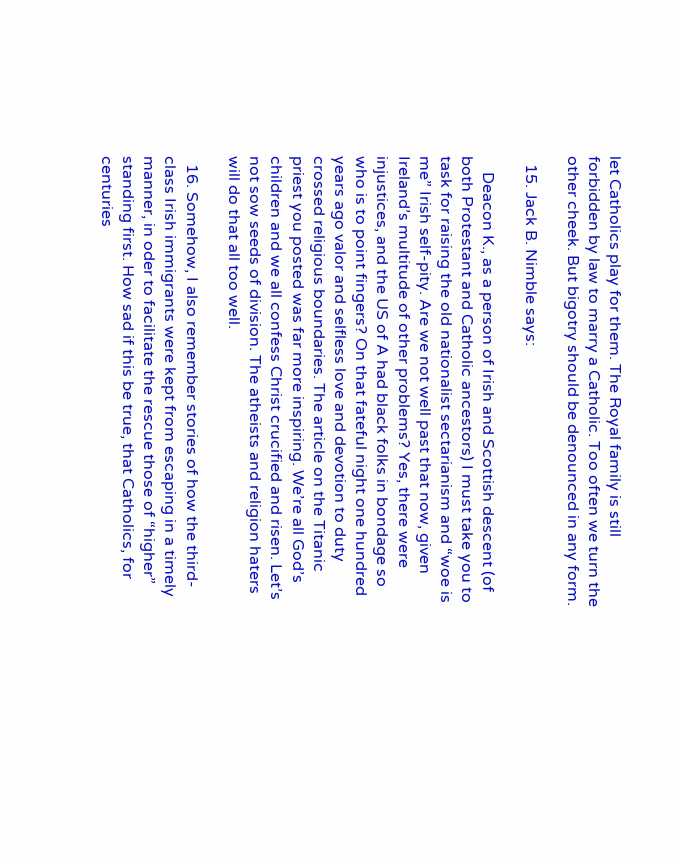let Catholics play for them. The Royal family is still forbidden by law to marry a Catholic. Too often we turn the other cheek. But bigotry should be denounced in any form.

  15. Jack B. Nimble says:

    Deacon K., as a person of Irish and Scottish descent (of both Protestant and Catholic ancestors) I must take you to task for raising the old nationalist sectarianism and “woe is me” Irish self-pity. Are we not well past that now, given Ireland’s multitude of other problems? Yes, there were injustices, and the US of A had black folks in bondage so who is to point fingers? On that fateful night one hundred years ago valor and selfless love and devotion to duty crossed religious boundaries. The article on the Titanic priest you posted was far more inspiring. We’re all God’s children and we all confess Christ crucified and risen. Let’s not sow seeds of division. The atheists and religion haters will do that all too well.

  16. Somehow, I also remember stories of how the third-class Irish immigrants were kept from escaping in a timely manner, in oder to facilitate the rescue those of “higher” standing first. How sad if this be true, that Catholics, for centuries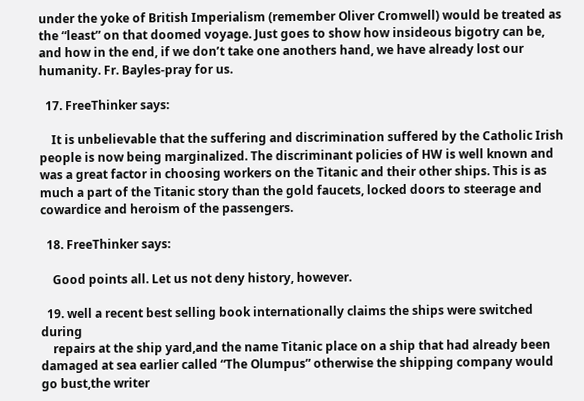under the yoke of British Imperialism (remember Oliver Cromwell) would be treated as the “least” on that doomed voyage. Just goes to show how insideous bigotry can be, and how in the end, if we don’t take one anothers hand, we have already lost our humanity. Fr. Bayles-pray for us.

  17. FreeThinker says:

    It is unbelievable that the suffering and discrimination suffered by the Catholic Irish people is now being marginalized. The discriminant policies of HW is well known and was a great factor in choosing workers on the Titanic and their other ships. This is as much a part of the Titanic story than the gold faucets, locked doors to steerage and cowardice and heroism of the passengers.

  18. FreeThinker says:

    Good points all. Let us not deny history, however.

  19. well a recent best selling book internationally claims the ships were switched during
    repairs at the ship yard,and the name Titanic place on a ship that had already been damaged at sea earlier called “The Olumpus” otherwise the shipping company would go bust,the writer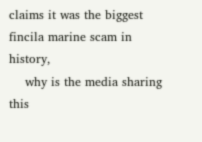claims it was the biggest fincila marine scam in history,
    why is the media sharing this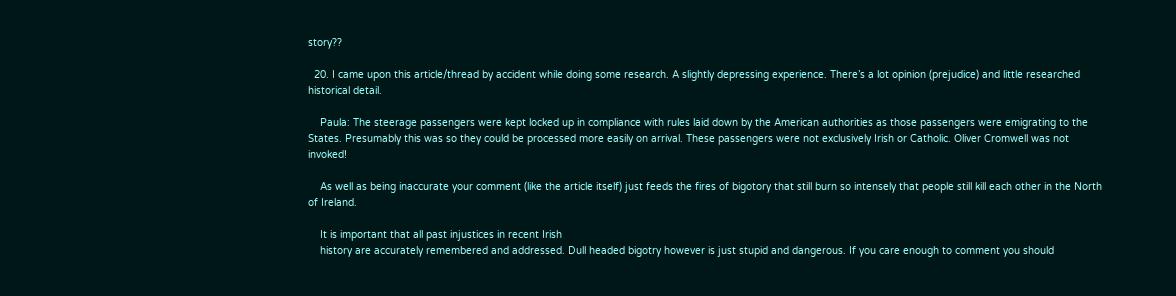story??

  20. I came upon this article/thread by accident while doing some research. A slightly depressing experience. There’s a lot opinion (prejudice) and little researched historical detail.

    Paula: The steerage passengers were kept locked up in compliance with rules laid down by the American authorities as those passengers were emigrating to the States. Presumably this was so they could be processed more easily on arrival. These passengers were not exclusively Irish or Catholic. Oliver Cromwell was not invoked!

    As well as being inaccurate your comment (like the article itself) just feeds the fires of bigotory that still burn so intensely that people still kill each other in the North of Ireland.

    It is important that all past injustices in recent Irish
    history are accurately remembered and addressed. Dull headed bigotry however is just stupid and dangerous. If you care enough to comment you should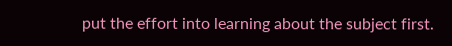put the effort into learning about the subject first.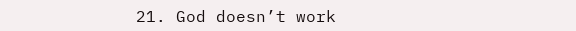21. God doesn’t work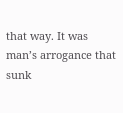that way. It was man’s arrogance that sunk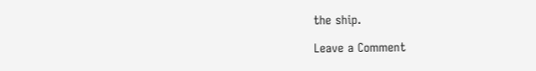the ship.

Leave a Comment